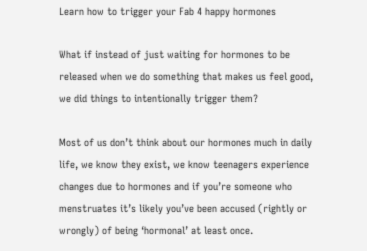Learn how to trigger your Fab 4 happy hormones

What if instead of just waiting for hormones to be released when we do something that makes us feel good, we did things to intentionally trigger them?

Most of us don’t think about our hormones much in daily life, we know they exist, we know teenagers experience changes due to hormones and if you’re someone who menstruates it’s likely you’ve been accused (rightly or wrongly) of being ‘hormonal’ at least once.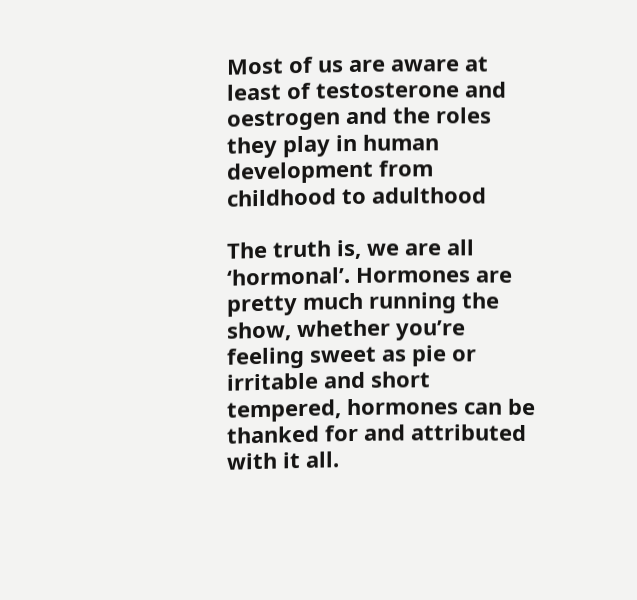Most of us are aware at least of testosterone and oestrogen and the roles they play in human development from childhood to adulthood

The truth is, we are all ‘hormonal’. Hormones are pretty much running the show, whether you’re feeling sweet as pie or irritable and short tempered, hormones can be thanked for and attributed with it all.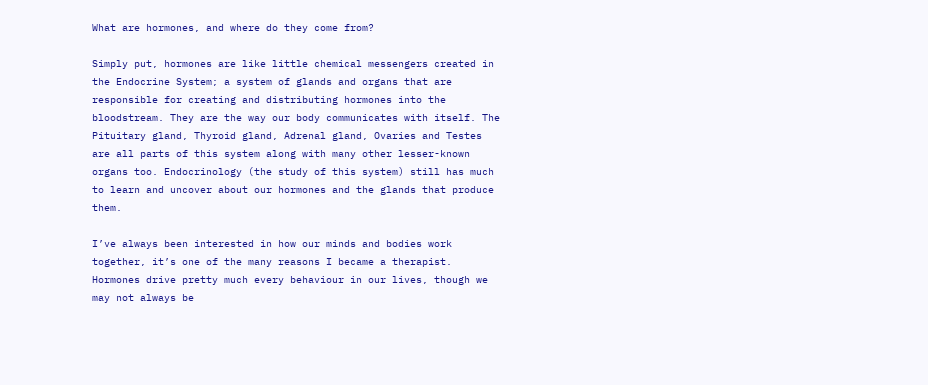What are hormones, and where do they come from?

Simply put, hormones are like little chemical messengers created in the Endocrine System; a system of glands and organs that are responsible for creating and distributing hormones into the bloodstream. They are the way our body communicates with itself. The Pituitary gland, Thyroid gland, Adrenal gland, Ovaries and Testes are all parts of this system along with many other lesser-known organs too. Endocrinology (the study of this system) still has much to learn and uncover about our hormones and the glands that produce them.

I’ve always been interested in how our minds and bodies work together, it’s one of the many reasons I became a therapist. Hormones drive pretty much every behaviour in our lives, though we may not always be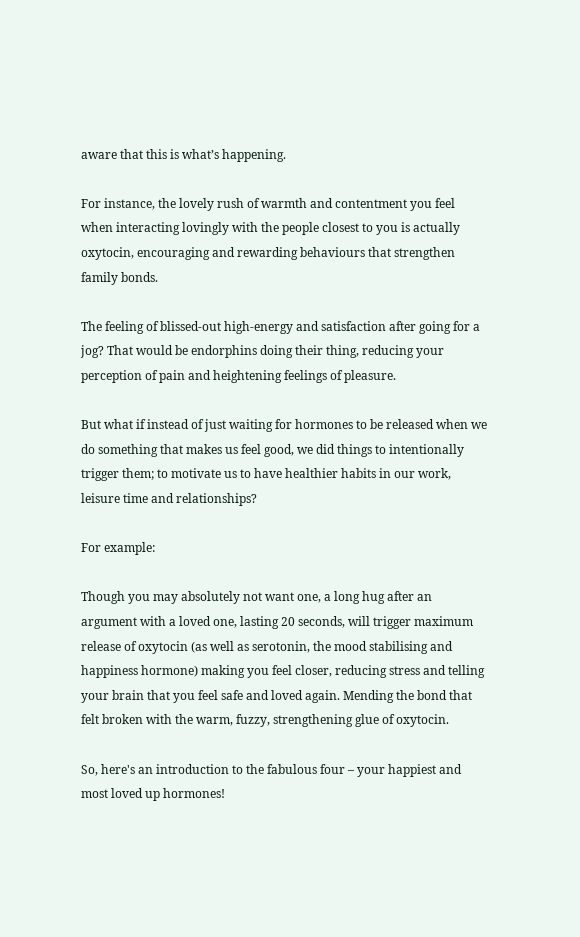aware that this is what’s happening.

For instance, the lovely rush of warmth and contentment you feel when interacting lovingly with the people closest to you is actually oxytocin, encouraging and rewarding behaviours that strengthen family bonds.

The feeling of blissed-out high-energy and satisfaction after going for a jog? That would be endorphins doing their thing, reducing your perception of pain and heightening feelings of pleasure.

But what if instead of just waiting for hormones to be released when we do something that makes us feel good, we did things to intentionally trigger them; to motivate us to have healthier habits in our work, leisure time and relationships?

For example:

Though you may absolutely not want one, a long hug after an argument with a loved one, lasting 20 seconds, will trigger maximum release of oxytocin (as well as serotonin, the mood stabilising and happiness hormone) making you feel closer, reducing stress and telling your brain that you feel safe and loved again. Mending the bond that felt broken with the warm, fuzzy, strengthening glue of oxytocin.

So, here's an introduction to the fabulous four – your happiest and most loved up hormones!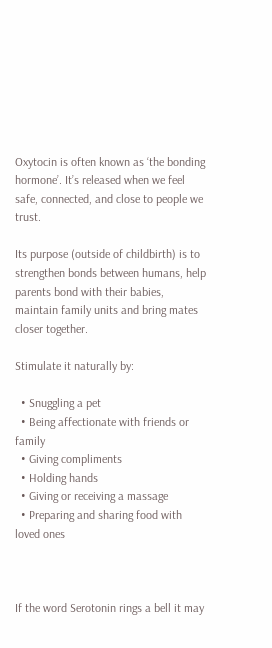Oxytocin is often known as ‘the bonding hormone’. It’s released when we feel safe, connected, and close to people we trust.

Its purpose (outside of childbirth) is to strengthen bonds between humans, help parents bond with their babies, maintain family units and bring mates closer together.

Stimulate it naturally by:

  • Snuggling a pet
  • Being affectionate with friends or family
  • Giving compliments
  • Holding hands
  • Giving or receiving a massage
  • Preparing and sharing food with loved ones



If the word Serotonin rings a bell it may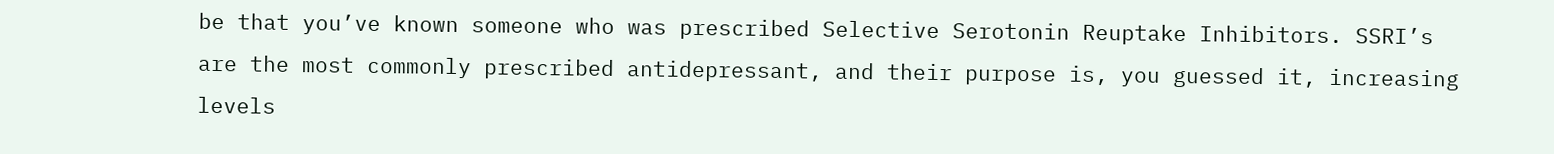be that you’ve known someone who was prescribed Selective Serotonin Reuptake Inhibitors. SSRI’s are the most commonly prescribed antidepressant, and their purpose is, you guessed it, increasing levels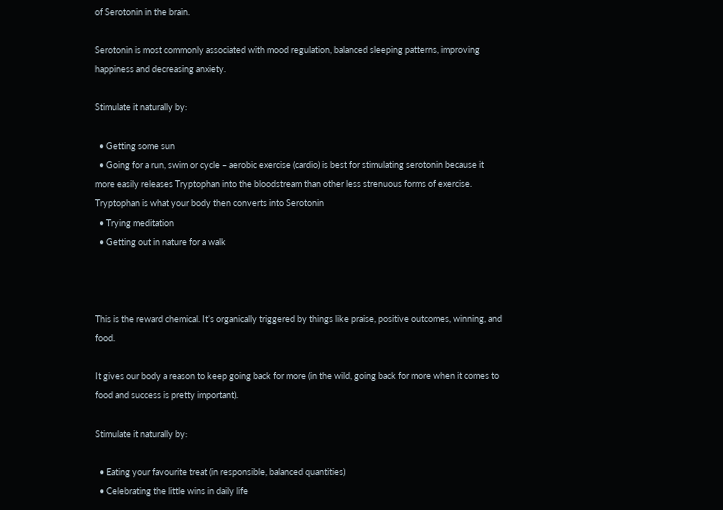of Serotonin in the brain.

Serotonin is most commonly associated with mood regulation, balanced sleeping patterns, improving happiness and decreasing anxiety.

Stimulate it naturally by:

  • Getting some sun
  • Going for a run, swim or cycle – aerobic exercise (cardio) is best for stimulating serotonin because it more easily releases Tryptophan into the bloodstream than other less strenuous forms of exercise. Tryptophan is what your body then converts into Serotonin
  • Trying meditation
  • Getting out in nature for a walk



This is the reward chemical. It’s organically triggered by things like praise, positive outcomes, winning, and food.

It gives our body a reason to keep going back for more (in the wild, going back for more when it comes to food and success is pretty important).

Stimulate it naturally by:

  • Eating your favourite treat (in responsible, balanced quantities)
  • Celebrating the little wins in daily life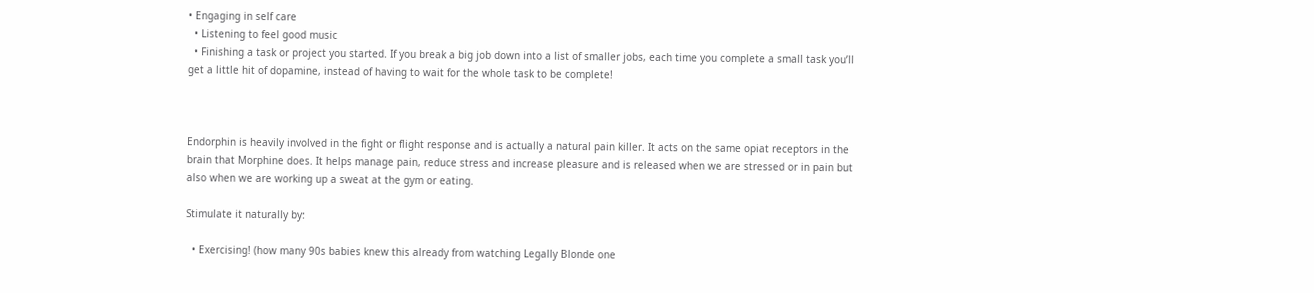• Engaging in self care
  • Listening to feel good music
  • Finishing a task or project you started. If you break a big job down into a list of smaller jobs, each time you complete a small task you’ll get a little hit of dopamine, instead of having to wait for the whole task to be complete!



Endorphin is heavily involved in the fight or flight response and is actually a natural pain killer. It acts on the same opiat receptors in the brain that Morphine does. It helps manage pain, reduce stress and increase pleasure and is released when we are stressed or in pain but also when we are working up a sweat at the gym or eating.

Stimulate it naturally by:

  • Exercising! (how many 90s babies knew this already from watching Legally Blonde one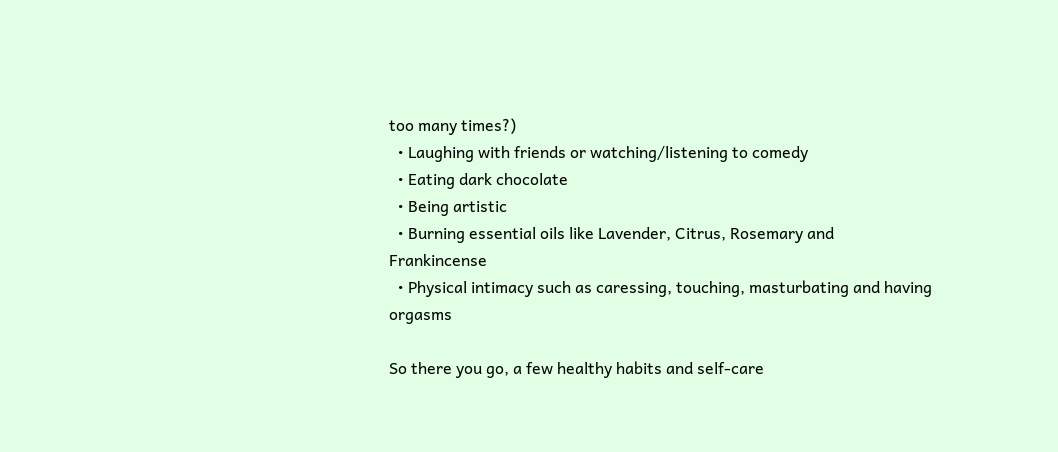too many times?)
  • Laughing with friends or watching/listening to comedy
  • Eating dark chocolate
  • Being artistic
  • Burning essential oils like Lavender, Citrus, Rosemary and Frankincense
  • Physical intimacy such as caressing, touching, masturbating and having orgasms

So there you go, a few healthy habits and self-care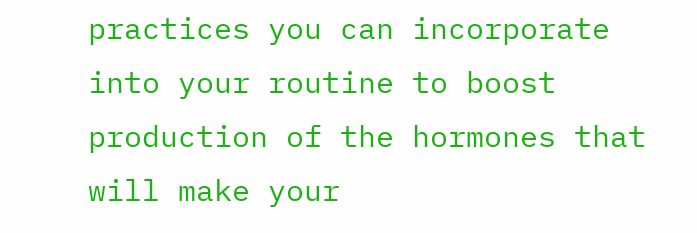practices you can incorporate into your routine to boost production of the hormones that will make your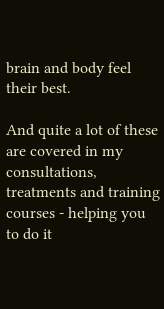brain and body feel their best.

And quite a lot of these are covered in my consultations, treatments and training courses - helping you to do it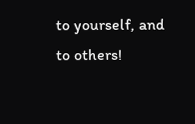to yourself, and to others!